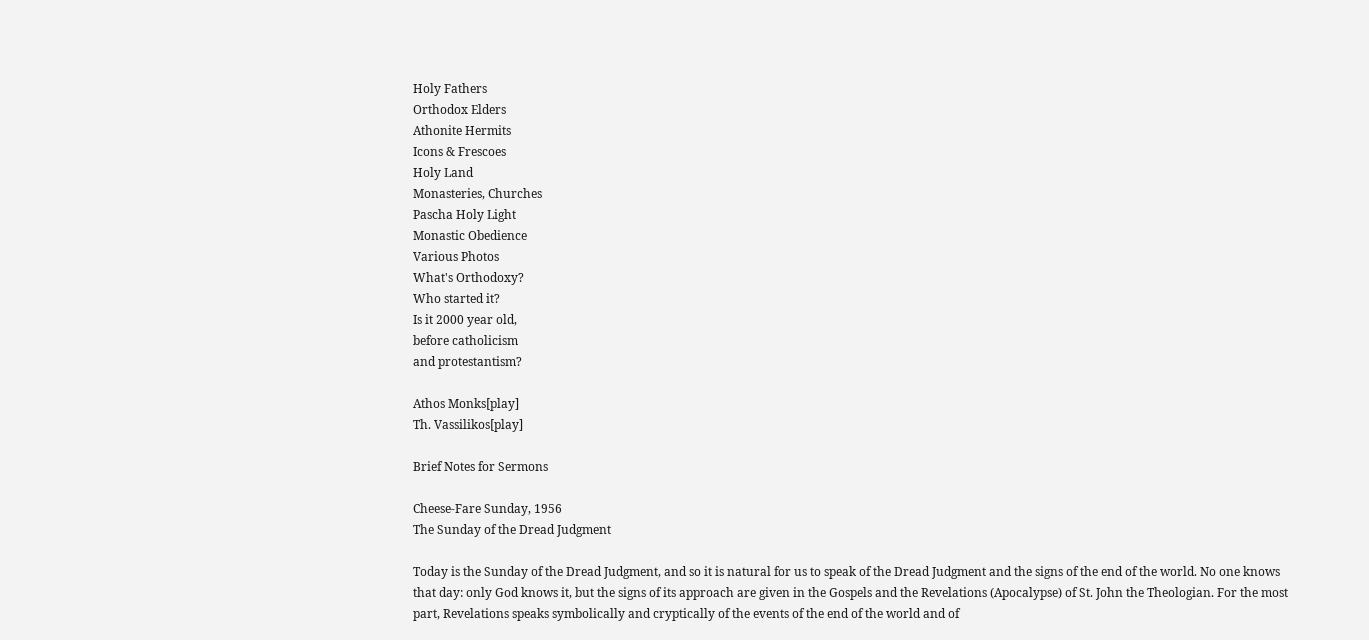Holy Fathers
Orthodox Elders
Athonite Hermits
Icons & Frescoes
Holy Land
Monasteries, Churches
Pascha Holy Light
Monastic Obedience
Various Photos
What's Orthodoxy?
Who started it?
Is it 2000 year old,
before catholicism
and protestantism?

Athos Monks[play]
Th. Vassilikos[play]

Brief Notes for Sermons

Cheese-Fare Sunday, 1956
The Sunday of the Dread Judgment

Today is the Sunday of the Dread Judgment, and so it is natural for us to speak of the Dread Judgment and the signs of the end of the world. No one knows that day: only God knows it, but the signs of its approach are given in the Gospels and the Revelations (Apocalypse) of St. John the Theologian. For the most part, Revelations speaks symbolically and cryptically of the events of the end of the world and of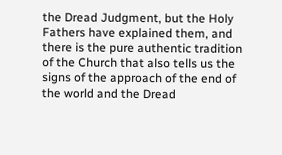the Dread Judgment, but the Holy Fathers have explained them, and there is the pure authentic tradition of the Church that also tells us the signs of the approach of the end of the world and the Dread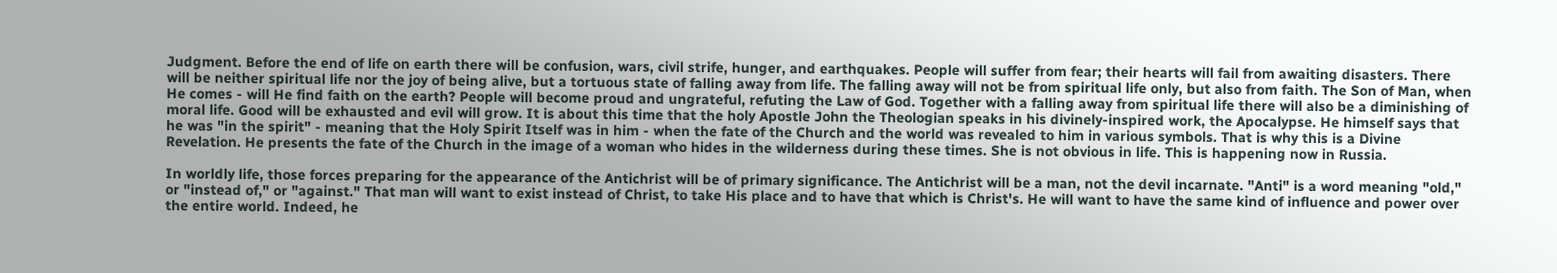Judgment. Before the end of life on earth there will be confusion, wars, civil strife, hunger, and earthquakes. People will suffer from fear; their hearts will fail from awaiting disasters. There will be neither spiritual life nor the joy of being alive, but a tortuous state of falling away from life. The falling away will not be from spiritual life only, but also from faith. The Son of Man, when He comes - will He find faith on the earth? People will become proud and ungrateful, refuting the Law of God. Together with a falling away from spiritual life there will also be a diminishing of moral life. Good will be exhausted and evil will grow. It is about this time that the holy Apostle John the Theologian speaks in his divinely-inspired work, the Apocalypse. He himself says that he was "in the spirit" - meaning that the Holy Spirit Itself was in him - when the fate of the Church and the world was revealed to him in various symbols. That is why this is a Divine Revelation. He presents the fate of the Church in the image of a woman who hides in the wilderness during these times. She is not obvious in life. This is happening now in Russia.

In worldly life, those forces preparing for the appearance of the Antichrist will be of primary significance. The Antichrist will be a man, not the devil incarnate. "Anti" is a word meaning "old," or "instead of," or "against." That man will want to exist instead of Christ, to take His place and to have that which is Christ's. He will want to have the same kind of influence and power over the entire world. Indeed, he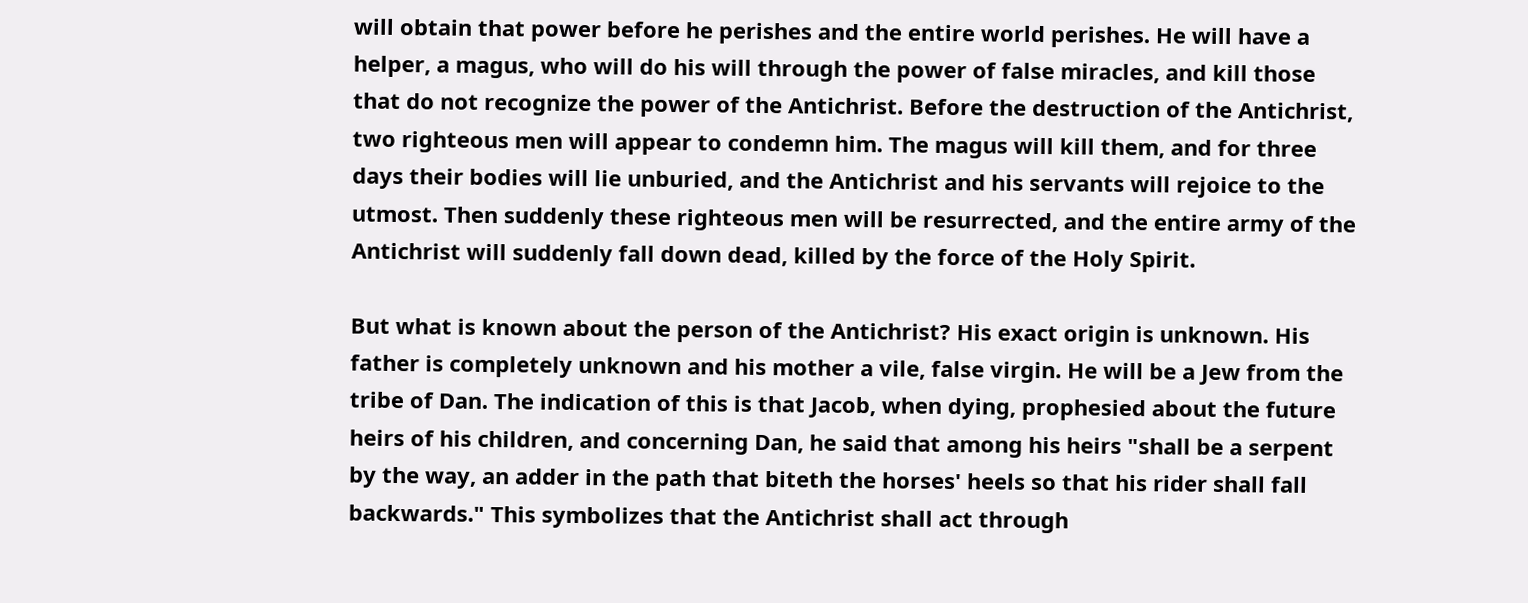will obtain that power before he perishes and the entire world perishes. He will have a helper, a magus, who will do his will through the power of false miracles, and kill those that do not recognize the power of the Antichrist. Before the destruction of the Antichrist, two righteous men will appear to condemn him. The magus will kill them, and for three days their bodies will lie unburied, and the Antichrist and his servants will rejoice to the utmost. Then suddenly these righteous men will be resurrected, and the entire army of the Antichrist will suddenly fall down dead, killed by the force of the Holy Spirit.

But what is known about the person of the Antichrist? His exact origin is unknown. His father is completely unknown and his mother a vile, false virgin. He will be a Jew from the tribe of Dan. The indication of this is that Jacob, when dying, prophesied about the future heirs of his children, and concerning Dan, he said that among his heirs "shall be a serpent by the way, an adder in the path that biteth the horses' heels so that his rider shall fall backwards." This symbolizes that the Antichrist shall act through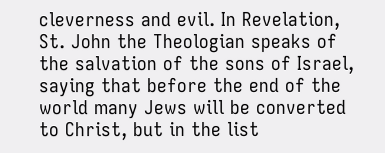cleverness and evil. In Revelation, St. John the Theologian speaks of the salvation of the sons of Israel, saying that before the end of the world many Jews will be converted to Christ, but in the list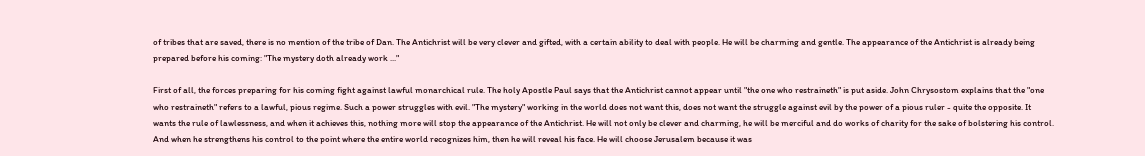of tribes that are saved, there is no mention of the tribe of Dan. The Antichrist will be very clever and gifted, with a certain ability to deal with people. He will be charming and gentle. The appearance of the Antichrist is already being prepared before his coming: "The mystery doth already work ..."

First of all, the forces preparing for his coming fight against lawful monarchical rule. The holy Apostle Paul says that the Antichrist cannot appear until "the one who restraineth" is put aside. John Chrysostom explains that the "one who restraineth" refers to a lawful, pious regime. Such a power struggles with evil. "The mystery" working in the world does not want this, does not want the struggle against evil by the power of a pious ruler - quite the opposite. It wants the rule of lawlessness, and when it achieves this, nothing more will stop the appearance of the Antichrist. He will not only be clever and charming, he will be merciful and do works of charity for the sake of bolstering his control. And when he strengthens his control to the point where the entire world recognizes him, then he will reveal his face. He will choose Jerusalem because it was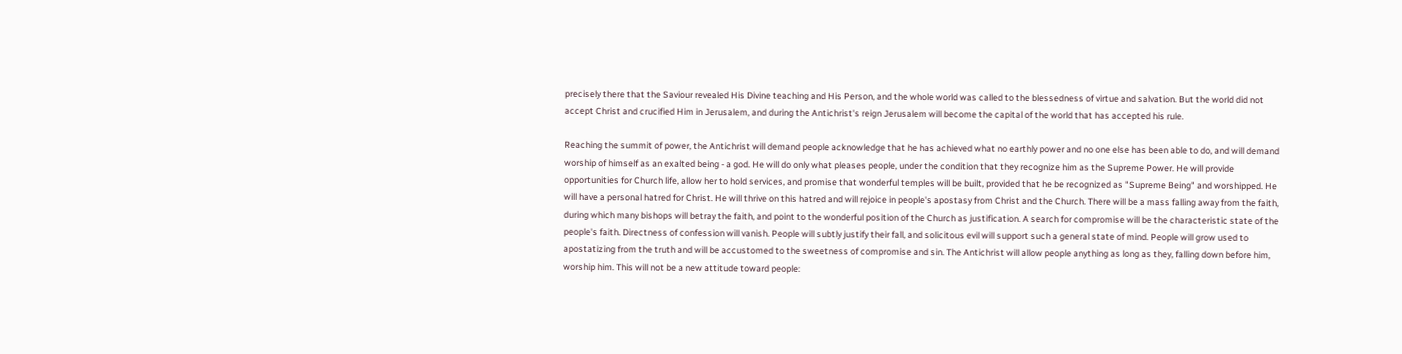precisely there that the Saviour revealed His Divine teaching and His Person, and the whole world was called to the blessedness of virtue and salvation. But the world did not accept Christ and crucified Him in Jerusalem, and during the Antichrist's reign Jerusalem will become the capital of the world that has accepted his rule.

Reaching the summit of power, the Antichrist will demand people acknowledge that he has achieved what no earthly power and no one else has been able to do, and will demand worship of himself as an exalted being - a god. He will do only what pleases people, under the condition that they recognize him as the Supreme Power. He will provide opportunities for Church life, allow her to hold services, and promise that wonderful temples will be built, provided that he be recognized as "Supreme Being" and worshipped. He will have a personal hatred for Christ. He will thrive on this hatred and will rejoice in people's apostasy from Christ and the Church. There will be a mass falling away from the faith, during which many bishops will betray the faith, and point to the wonderful position of the Church as justification. A search for compromise will be the characteristic state of the people's faith. Directness of confession will vanish. People will subtly justify their fall, and solicitous evil will support such a general state of mind. People will grow used to apostatizing from the truth and will be accustomed to the sweetness of compromise and sin. The Antichrist will allow people anything as long as they, falling down before him, worship him. This will not be a new attitude toward people: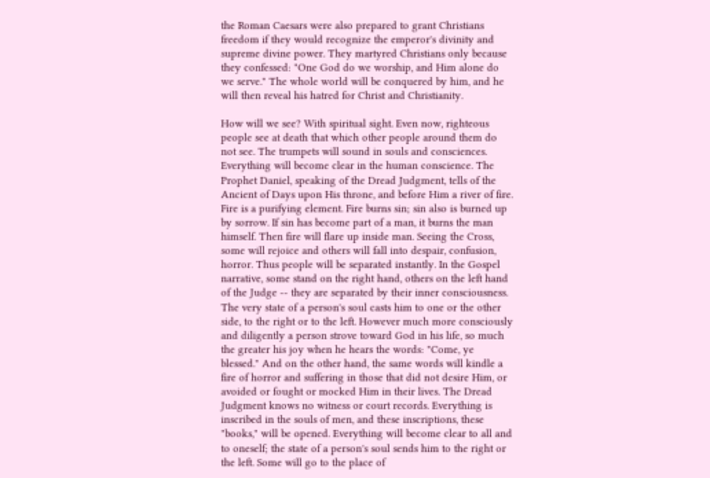the Roman Caesars were also prepared to grant Christians freedom if they would recognize the emperor's divinity and supreme divine power. They martyred Christians only because they confessed: "One God do we worship, and Him alone do we serve." The whole world will be conquered by him, and he will then reveal his hatred for Christ and Christianity.

How will we see? With spiritual sight. Even now, righteous people see at death that which other people around them do not see. The trumpets will sound in souls and consciences. Everything will become clear in the human conscience. The Prophet Daniel, speaking of the Dread Judgment, tells of the Ancient of Days upon His throne, and before Him a river of fire. Fire is a purifying element. Fire burns sin; sin also is burned up by sorrow. If sin has become part of a man, it burns the man himself. Then fire will flare up inside man. Seeing the Cross, some will rejoice and others will fall into despair, confusion, horror. Thus people will be separated instantly. In the Gospel narrative, some stand on the right hand, others on the left hand of the Judge -- they are separated by their inner consciousness. The very state of a person's soul casts him to one or the other side, to the right or to the left. However much more consciously and diligently a person strove toward God in his life, so much the greater his joy when he hears the words: "Come, ye blessed." And on the other hand, the same words will kindle a fire of horror and suffering in those that did not desire Him, or avoided or fought or mocked Him in their lives. The Dread Judgment knows no witness or court records. Everything is inscribed in the souls of men, and these inscriptions, these "books," will be opened. Everything will become clear to all and to oneself; the state of a person's soul sends him to the right or the left. Some will go to the place of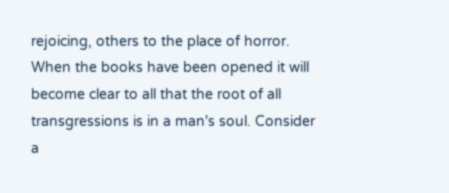rejoicing, others to the place of horror. When the books have been opened it will become clear to all that the root of all transgressions is in a man's soul. Consider a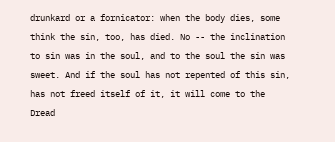drunkard or a fornicator: when the body dies, some think the sin, too, has died. No -- the inclination to sin was in the soul, and to the soul the sin was sweet. And if the soul has not repented of this sin, has not freed itself of it, it will come to the Dread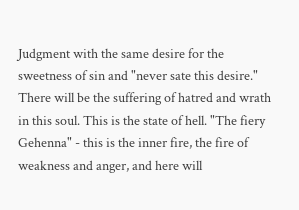Judgment with the same desire for the sweetness of sin and "never sate this desire." There will be the suffering of hatred and wrath in this soul. This is the state of hell. "The fiery Gehenna" - this is the inner fire, the fire of weakness and anger, and here will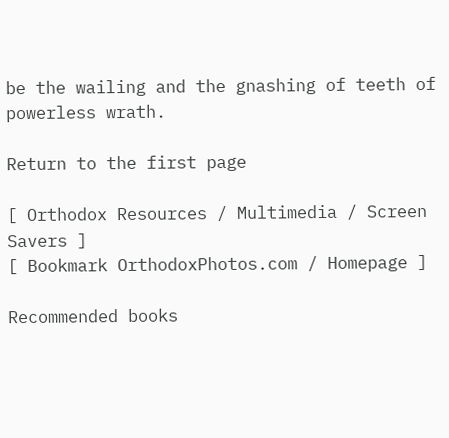be the wailing and the gnashing of teeth of powerless wrath.

Return to the first page

[ Orthodox Resources / Multimedia / Screen Savers ]
[ Bookmark OrthodoxPhotos.com / Homepage ]

Recommended books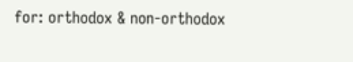for: orthodox & non-orthodox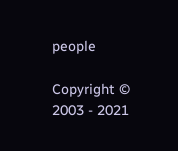people

Copyright © 2003 - 2021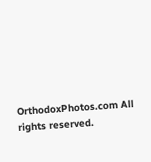OrthodoxPhotos.com All rights reserved.